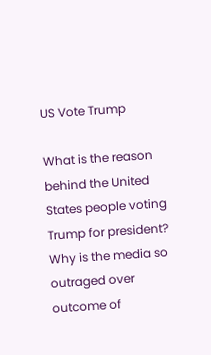US Vote Trump

What is the reason behind the United States people voting Trump for president? Why is the media so outraged over outcome of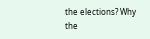the elections? Why the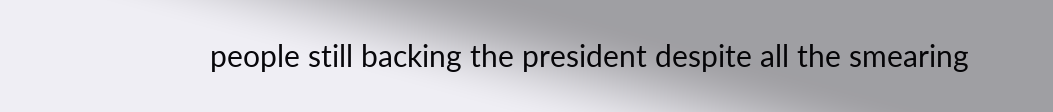people still backing the president despite all the smearing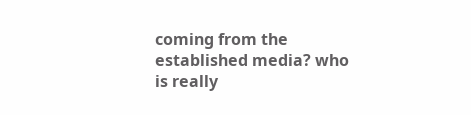coming from the established media? who is really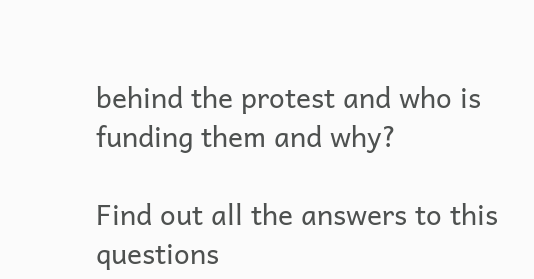behind the protest and who is funding them and why?

Find out all the answers to this questions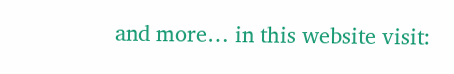and more… in this website visit: